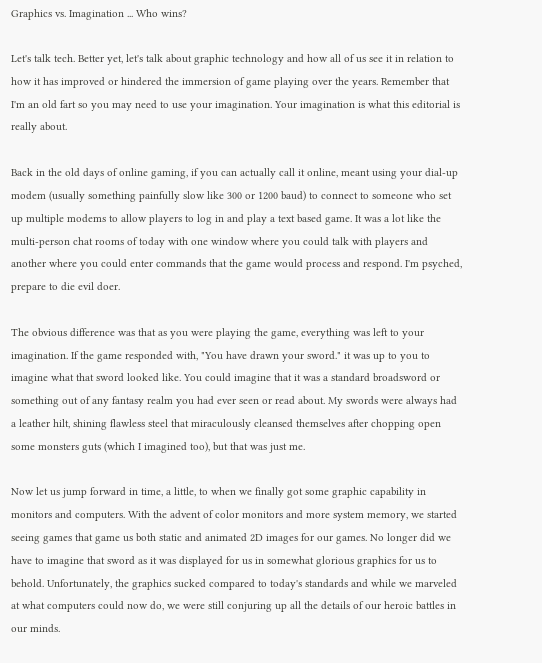Graphics vs. Imagination ... Who wins?

Let's talk tech. Better yet, let's talk about graphic technology and how all of us see it in relation to how it has improved or hindered the immersion of game playing over the years. Remember that I'm an old fart so you may need to use your imagination. Your imagination is what this editorial is really about.

Back in the old days of online gaming, if you can actually call it online, meant using your dial-up modem (usually something painfully slow like 300 or 1200 baud) to connect to someone who set up multiple modems to allow players to log in and play a text based game. It was a lot like the multi-person chat rooms of today with one window where you could talk with players and another where you could enter commands that the game would process and respond. I'm psyched, prepare to die evil doer.

The obvious difference was that as you were playing the game, everything was left to your imagination. If the game responded with, "You have drawn your sword." it was up to you to imagine what that sword looked like. You could imagine that it was a standard broadsword or something out of any fantasy realm you had ever seen or read about. My swords were always had a leather hilt, shining flawless steel that miraculously cleansed themselves after chopping open some monsters guts (which I imagined too), but that was just me.

Now let us jump forward in time, a little, to when we finally got some graphic capability in monitors and computers. With the advent of color monitors and more system memory, we started seeing games that game us both static and animated 2D images for our games. No longer did we have to imagine that sword as it was displayed for us in somewhat glorious graphics for us to behold. Unfortunately, the graphics sucked compared to today's standards and while we marveled at what computers could now do, we were still conjuring up all the details of our heroic battles in our minds.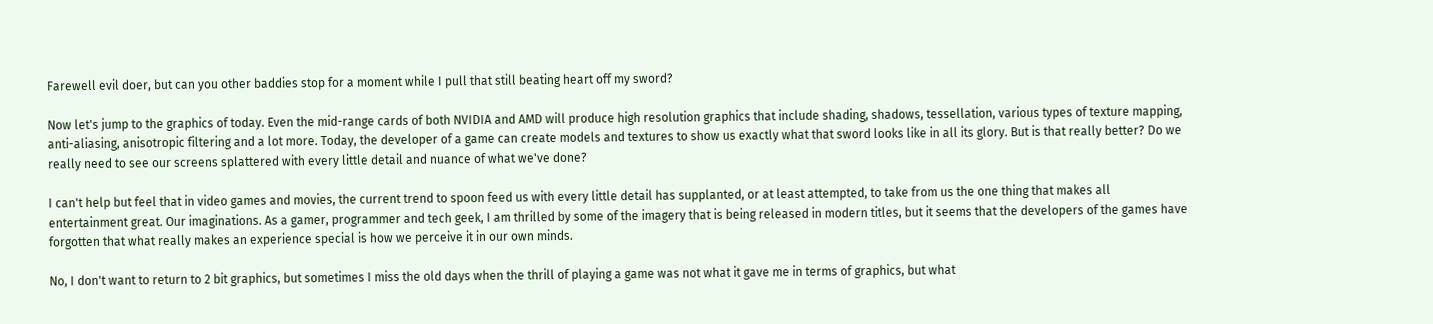Farewell evil doer, but can you other baddies stop for a moment while I pull that still beating heart off my sword?

Now let's jump to the graphics of today. Even the mid-range cards of both NVIDIA and AMD will produce high resolution graphics that include shading, shadows, tessellation, various types of texture mapping, anti-aliasing, anisotropic filtering and a lot more. Today, the developer of a game can create models and textures to show us exactly what that sword looks like in all its glory. But is that really better? Do we really need to see our screens splattered with every little detail and nuance of what we've done?

I can't help but feel that in video games and movies, the current trend to spoon feed us with every little detail has supplanted, or at least attempted, to take from us the one thing that makes all entertainment great. Our imaginations. As a gamer, programmer and tech geek, I am thrilled by some of the imagery that is being released in modern titles, but it seems that the developers of the games have forgotten that what really makes an experience special is how we perceive it in our own minds.

No, I don't want to return to 2 bit graphics, but sometimes I miss the old days when the thrill of playing a game was not what it gave me in terms of graphics, but what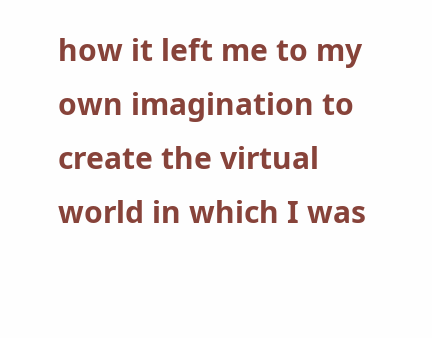how it left me to my own imagination to create the virtual world in which I was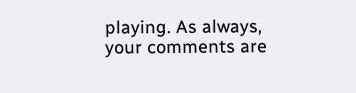playing. As always, your comments are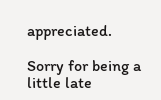appreciated.

Sorry for being a little late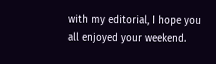with my editorial, I hope you all enjoyed your weekend.